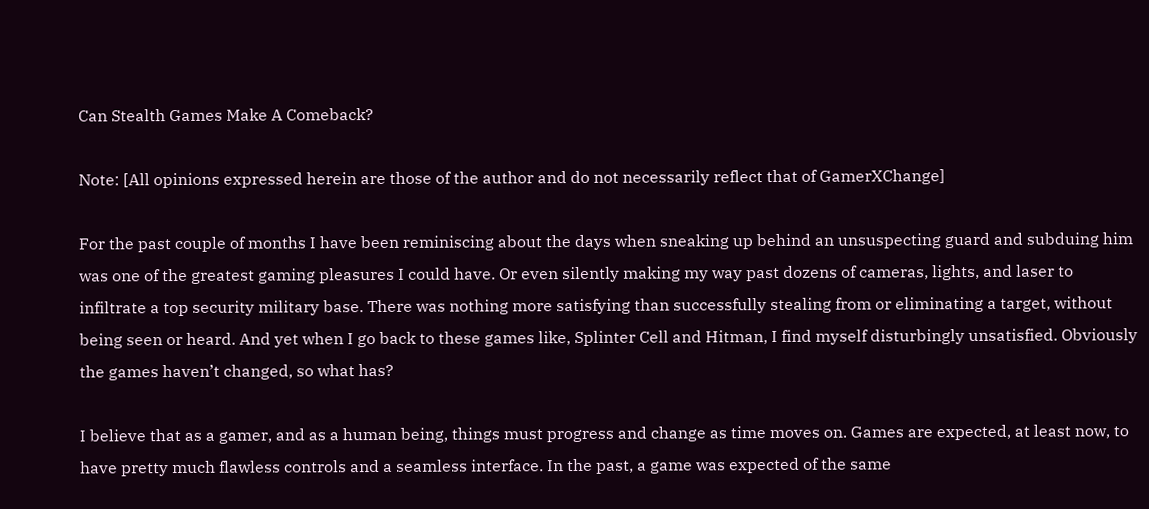Can Stealth Games Make A Comeback?

Note: [All opinions expressed herein are those of the author and do not necessarily reflect that of GamerXChange]

For the past couple of months I have been reminiscing about the days when sneaking up behind an unsuspecting guard and subduing him was one of the greatest gaming pleasures I could have. Or even silently making my way past dozens of cameras, lights, and laser to infiltrate a top security military base. There was nothing more satisfying than successfully stealing from or eliminating a target, without being seen or heard. And yet when I go back to these games like, Splinter Cell and Hitman, I find myself disturbingly unsatisfied. Obviously the games haven’t changed, so what has?

I believe that as a gamer, and as a human being, things must progress and change as time moves on. Games are expected, at least now, to have pretty much flawless controls and a seamless interface. In the past, a game was expected of the same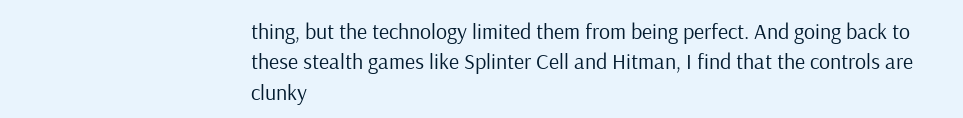thing, but the technology limited them from being perfect. And going back to these stealth games like Splinter Cell and Hitman, I find that the controls are clunky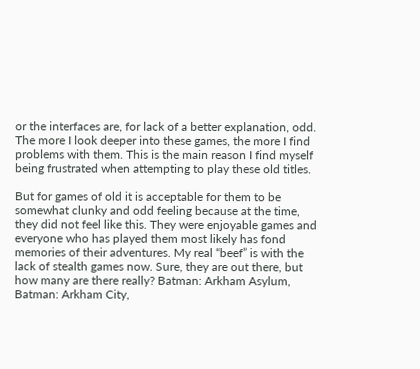or the interfaces are, for lack of a better explanation, odd. The more I look deeper into these games, the more I find problems with them. This is the main reason I find myself being frustrated when attempting to play these old titles.

But for games of old it is acceptable for them to be somewhat clunky and odd feeling because at the time, they did not feel like this. They were enjoyable games and everyone who has played them most likely has fond memories of their adventures. My real “beef” is with the lack of stealth games now. Sure, they are out there, but how many are there really? Batman: Arkham Asylum, Batman: Arkham City,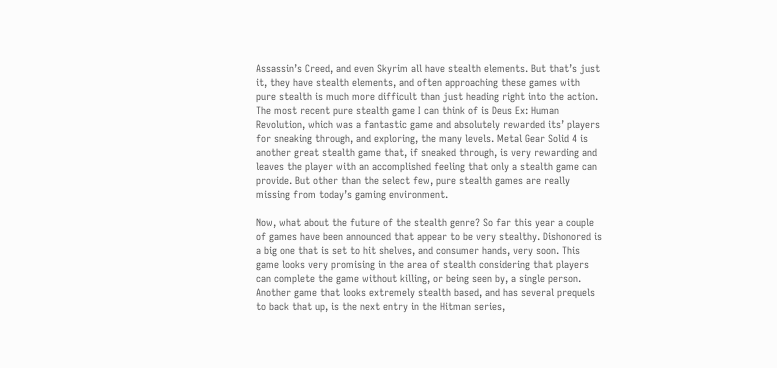Assassin’s Creed, and even Skyrim all have stealth elements. But that’s just it, they have stealth elements, and often approaching these games with pure stealth is much more difficult than just heading right into the action. The most recent pure stealth game I can think of is Deus Ex: Human Revolution, which was a fantastic game and absolutely rewarded its’ players for sneaking through, and exploring, the many levels. Metal Gear Solid 4 is another great stealth game that, if sneaked through, is very rewarding and leaves the player with an accomplished feeling that only a stealth game can provide. But other than the select few, pure stealth games are really missing from today’s gaming environment.

Now, what about the future of the stealth genre? So far this year a couple of games have been announced that appear to be very stealthy. Dishonored is a big one that is set to hit shelves, and consumer hands, very soon. This game looks very promising in the area of stealth considering that players can complete the game without killing, or being seen by, a single person. Another game that looks extremely stealth based, and has several prequels to back that up, is the next entry in the Hitman series,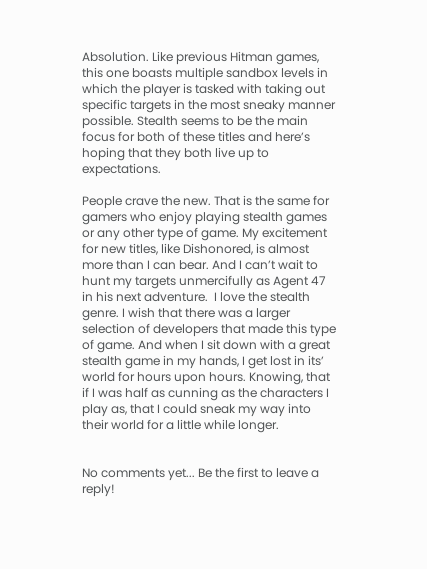Absolution. Like previous Hitman games, this one boasts multiple sandbox levels in which the player is tasked with taking out specific targets in the most sneaky manner possible. Stealth seems to be the main focus for both of these titles and here’s hoping that they both live up to expectations.

People crave the new. That is the same for gamers who enjoy playing stealth games or any other type of game. My excitement for new titles, like Dishonored, is almost more than I can bear. And I can’t wait to hunt my targets unmercifully as Agent 47 in his next adventure.  I love the stealth genre. I wish that there was a larger selection of developers that made this type of game. And when I sit down with a great stealth game in my hands, I get lost in its’ world for hours upon hours. Knowing, that if I was half as cunning as the characters I play as, that I could sneak my way into their world for a little while longer.


No comments yet... Be the first to leave a reply!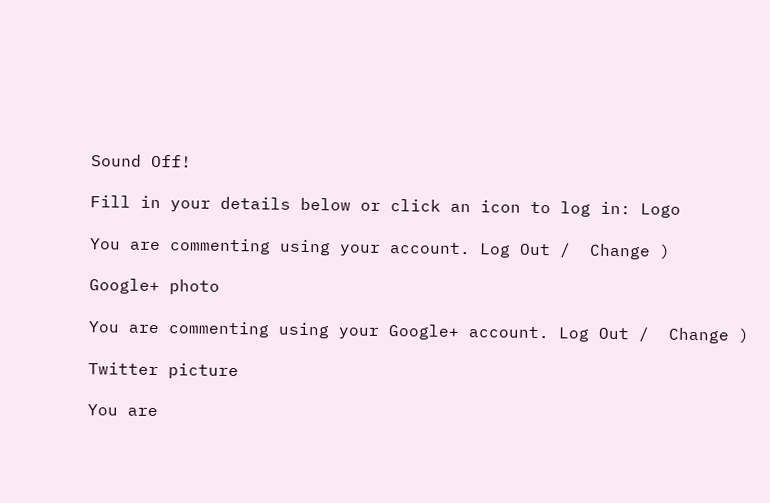Sound Off!

Fill in your details below or click an icon to log in: Logo

You are commenting using your account. Log Out /  Change )

Google+ photo

You are commenting using your Google+ account. Log Out /  Change )

Twitter picture

You are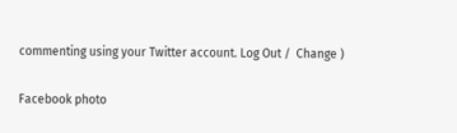commenting using your Twitter account. Log Out /  Change )

Facebook photo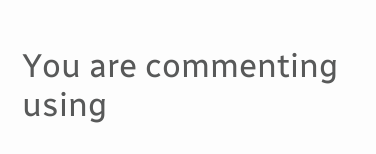You are commenting using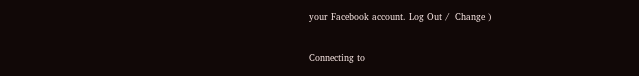your Facebook account. Log Out /  Change )


Connecting to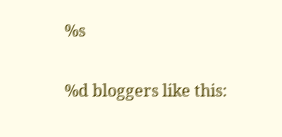%s

%d bloggers like this: